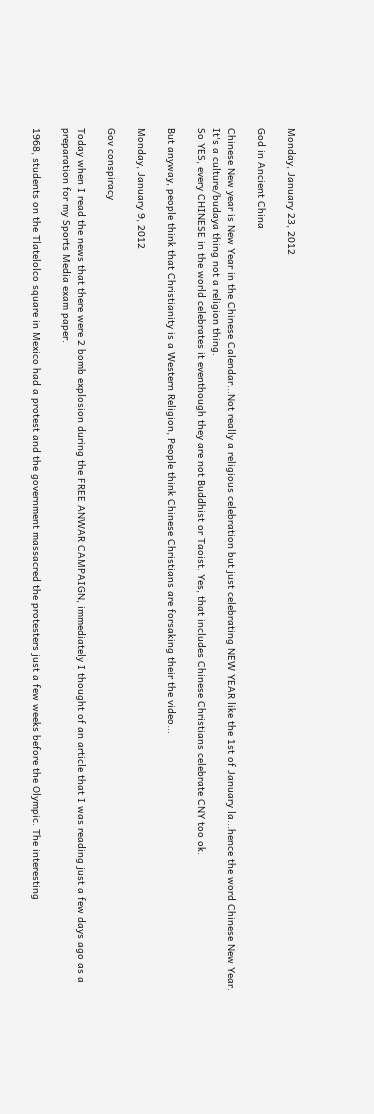Monday, January 23, 2012

God in Ancient China

Chinese New year is New Year in the Chinese Calendar...Not really a religious celebration but just celebrating NEW YEAR like the 1st of January la...hence the word Chinese New Year.
It's a culture/budaya thing not a religion thing.
So YES, every CHINESE in the world celebrates it eventhough they are not Buddhist or Taoist. Yes, that includes Chinese Christians celebrate CNY too ok.

But anyway, people think that Christianity is a Western Religion, People think Chinese Christians are forsaking their the video...

Monday, January 9, 2012

Gov conspiracy

Today when I read the news that there were 2 bomb explosion during the FREE ANWAR CAMPAIGN, immediately I thought of an article that I was reading just a few days ago as a preparation for my Sports Media exam paper.

1968, students on the Tlatelolco square in Mexico had a protest and the government massacred the protesters just a few weeks before the Olympic. The interesting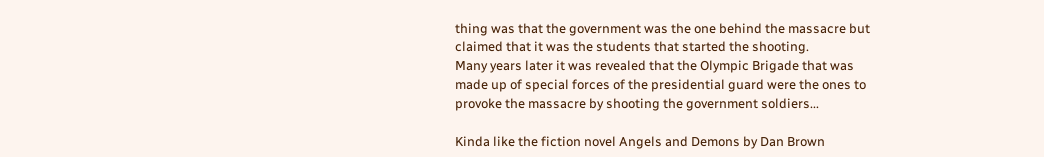thing was that the government was the one behind the massacre but claimed that it was the students that started the shooting.
Many years later it was revealed that the Olympic Brigade that was made up of special forces of the presidential guard were the ones to provoke the massacre by shooting the government soldiers...

Kinda like the fiction novel Angels and Demons by Dan Brown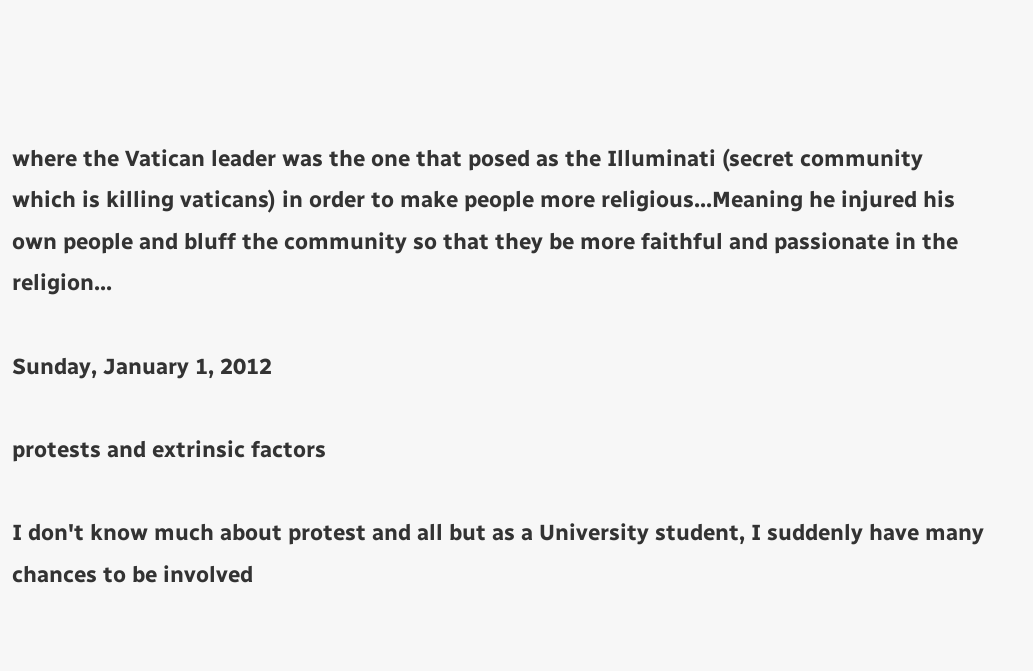where the Vatican leader was the one that posed as the Illuminati (secret community which is killing vaticans) in order to make people more religious...Meaning he injured his own people and bluff the community so that they be more faithful and passionate in the religion...

Sunday, January 1, 2012

protests and extrinsic factors

I don't know much about protest and all but as a University student, I suddenly have many chances to be involved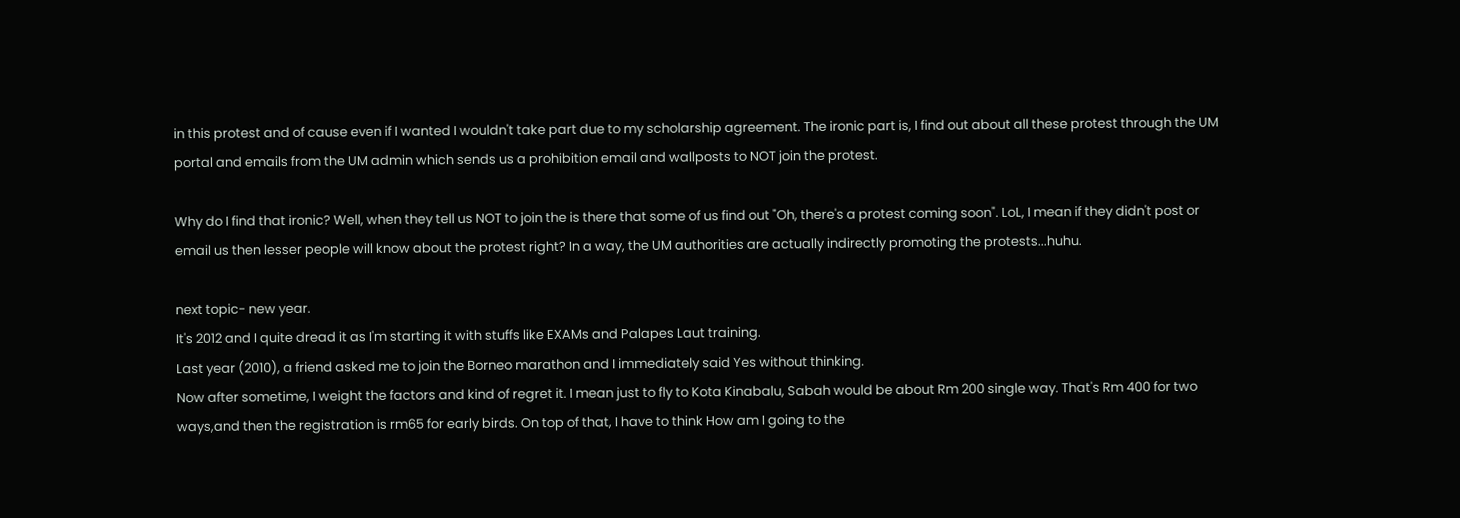in this protest and of cause even if I wanted I wouldn't take part due to my scholarship agreement. The ironic part is, I find out about all these protest through the UM portal and emails from the UM admin which sends us a prohibition email and wallposts to NOT join the protest.

Why do I find that ironic? Well, when they tell us NOT to join the is there that some of us find out "Oh, there's a protest coming soon". LoL, I mean if they didn't post or email us then lesser people will know about the protest right? In a way, the UM authorities are actually indirectly promoting the protests...huhu.

next topic- new year.
It's 2012 and I quite dread it as I'm starting it with stuffs like EXAMs and Palapes Laut training.
Last year (2010), a friend asked me to join the Borneo marathon and I immediately said Yes without thinking.
Now after sometime, I weight the factors and kind of regret it. I mean just to fly to Kota Kinabalu, Sabah would be about Rm 200 single way. That's Rm 400 for two ways,and then the registration is rm65 for early birds. On top of that, I have to think How am I going to the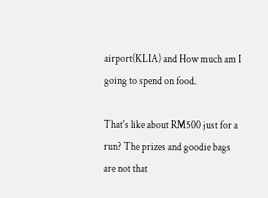airport(KLIA) and How much am I going to spend on food.

That's like about RM500 just for a run? The prizes and goodie bags are not that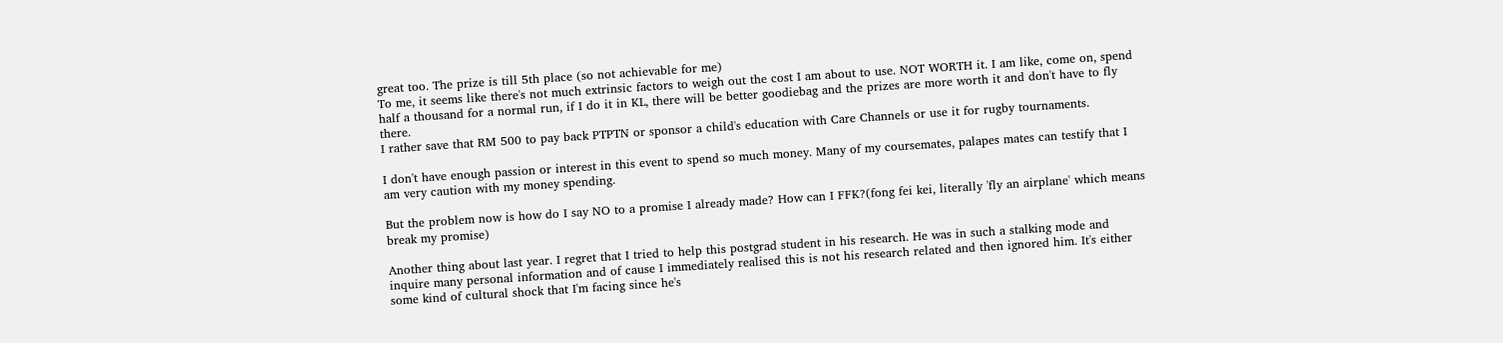great too. The prize is till 5th place (so not achievable for me)
To me, it seems like there's not much extrinsic factors to weigh out the cost I am about to use. NOT WORTH it. I am like, come on, spend half a thousand for a normal run, if I do it in KL, there will be better goodiebag and the prizes are more worth it and don't have to fly there.
I rather save that RM 500 to pay back PTPTN or sponsor a child's education with Care Channels or use it for rugby tournaments.

I don't have enough passion or interest in this event to spend so much money. Many of my coursemates, palapes mates can testify that I am very caution with my money spending.

But the problem now is how do I say NO to a promise I already made? How can I FFK?(fong fei kei, literally 'fly an airplane' which means break my promise)

Another thing about last year. I regret that I tried to help this postgrad student in his research. He was in such a stalking mode and inquire many personal information and of cause I immediately realised this is not his research related and then ignored him. It's either some kind of cultural shock that I'm facing since he's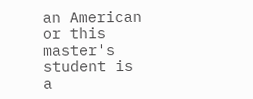an American or this master's student is a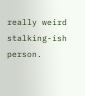really weird stalking-ish person.